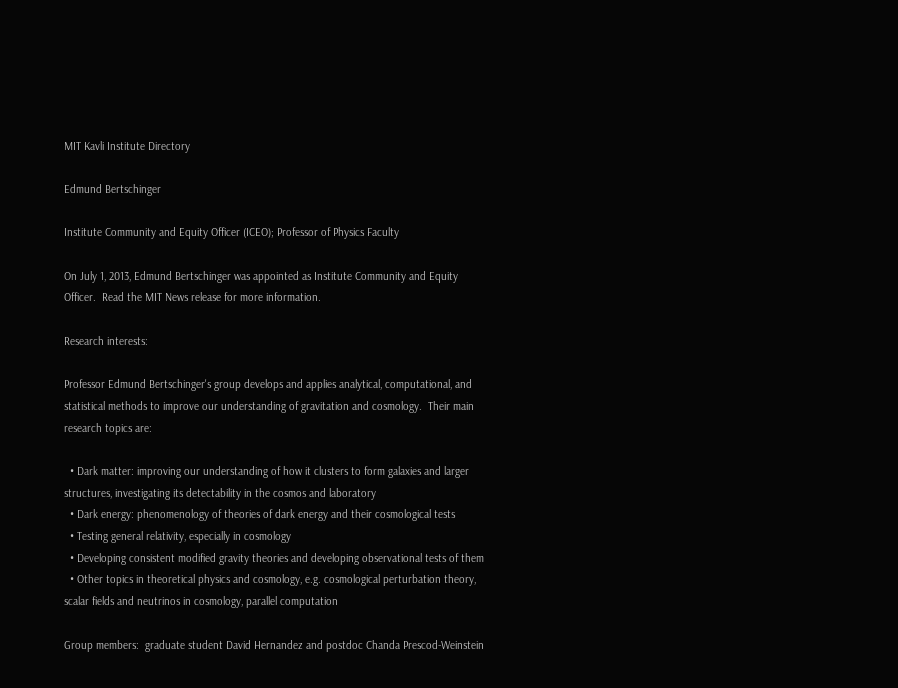MIT Kavli Institute Directory

Edmund Bertschinger

Institute Community and Equity Officer (ICEO); Professor of Physics Faculty

On July 1, 2013, Edmund Bertschinger was appointed as Institute Community and Equity Officer.  Read the MIT News release for more information.

Research interests:

Professor Edmund Bertschinger's group develops and applies analytical, computational, and statistical methods to improve our understanding of gravitation and cosmology.  Their main research topics are:

  • Dark matter: improving our understanding of how it clusters to form galaxies and larger structures, investigating its detectability in the cosmos and laboratory
  • Dark energy: phenomenology of theories of dark energy and their cosmological tests
  • Testing general relativity, especially in cosmology
  • Developing consistent modified gravity theories and developing observational tests of them
  • Other topics in theoretical physics and cosmology, e.g. cosmological perturbation theory, scalar fields and neutrinos in cosmology, parallel computation

Group members:  graduate student David Hernandez and postdoc Chanda Prescod-Weinstein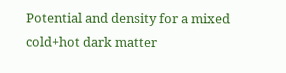Potential and density for a mixed cold+hot dark matter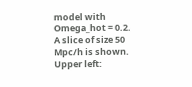model with Omega_hot = 0.2. A slice of size 50 Mpc/h is shown. Upper left: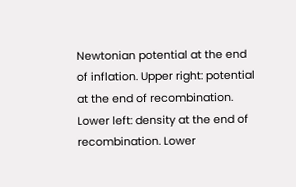Newtonian potential at the end of inflation. Upper right: potential at the end of recombination. Lower left: density at the end of recombination. Lower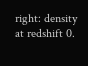right: density at redshift 0.